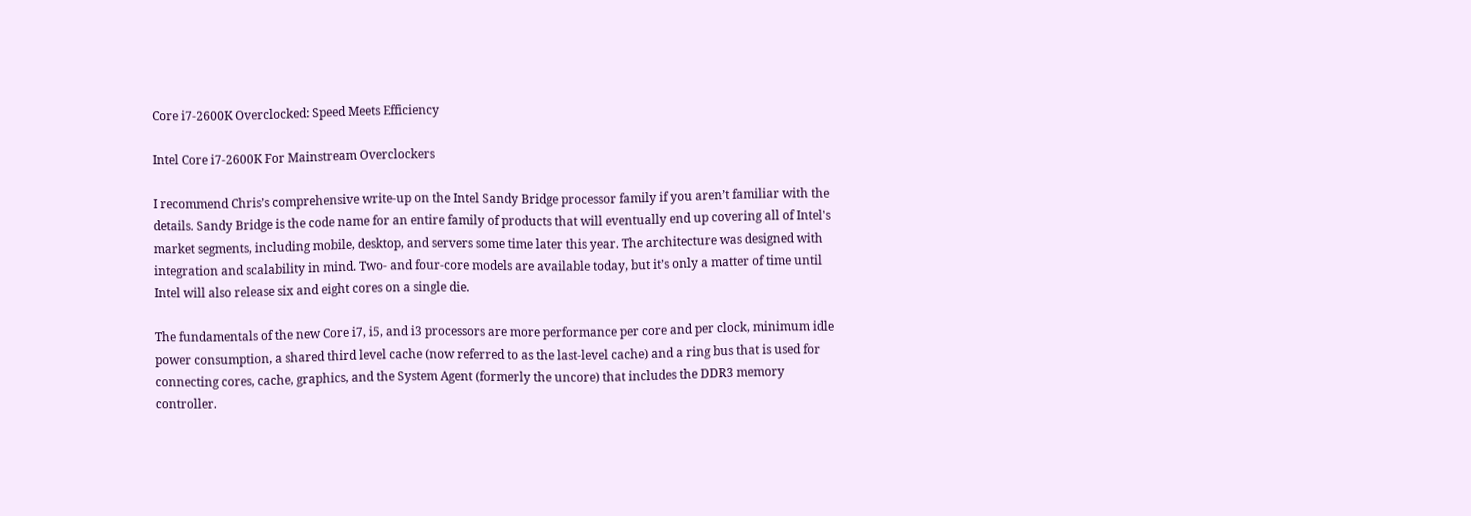Core i7-2600K Overclocked: Speed Meets Efficiency

Intel Core i7-2600K For Mainstream Overclockers

I recommend Chris’s comprehensive write-up on the Intel Sandy Bridge processor family if you aren’t familiar with the details. Sandy Bridge is the code name for an entire family of products that will eventually end up covering all of Intel's market segments, including mobile, desktop, and servers some time later this year. The architecture was designed with integration and scalability in mind. Two- and four-core models are available today, but it’s only a matter of time until Intel will also release six and eight cores on a single die.

The fundamentals of the new Core i7, i5, and i3 processors are more performance per core and per clock, minimum idle power consumption, a shared third level cache (now referred to as the last-level cache) and a ring bus that is used for connecting cores, cache, graphics, and the System Agent (formerly the uncore) that includes the DDR3 memory controller.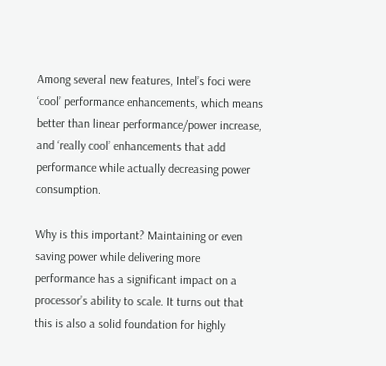Among several new features, Intel’s foci were ‘cool’ performance enhancements, which means better than linear performance/power increase, and ‘really cool’ enhancements that add performance while actually decreasing power consumption.

Why is this important? Maintaining or even saving power while delivering more performance has a significant impact on a processor’s ability to scale. It turns out that this is also a solid foundation for highly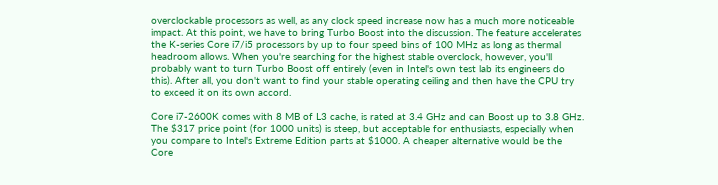overclockable processors as well, as any clock speed increase now has a much more noticeable impact. At this point, we have to bring Turbo Boost into the discussion. The feature accelerates the K-series Core i7/i5 processors by up to four speed bins of 100 MHz as long as thermal headroom allows. When you're searching for the highest stable overclock, however, you'll probably want to turn Turbo Boost off entirely (even in Intel's own test lab its engineers do this). After all, you don't want to find your stable operating ceiling and then have the CPU try to exceed it on its own accord.

Core i7-2600K comes with 8 MB of L3 cache, is rated at 3.4 GHz and can Boost up to 3.8 GHz. The $317 price point (for 1000 units) is steep, but acceptable for enthusiasts, especially when you compare to Intel's Extreme Edition parts at $1000. A cheaper alternative would be the Core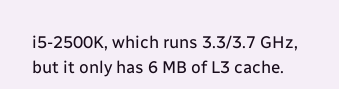i5-2500K, which runs 3.3/3.7 GHz, but it only has 6 MB of L3 cache.